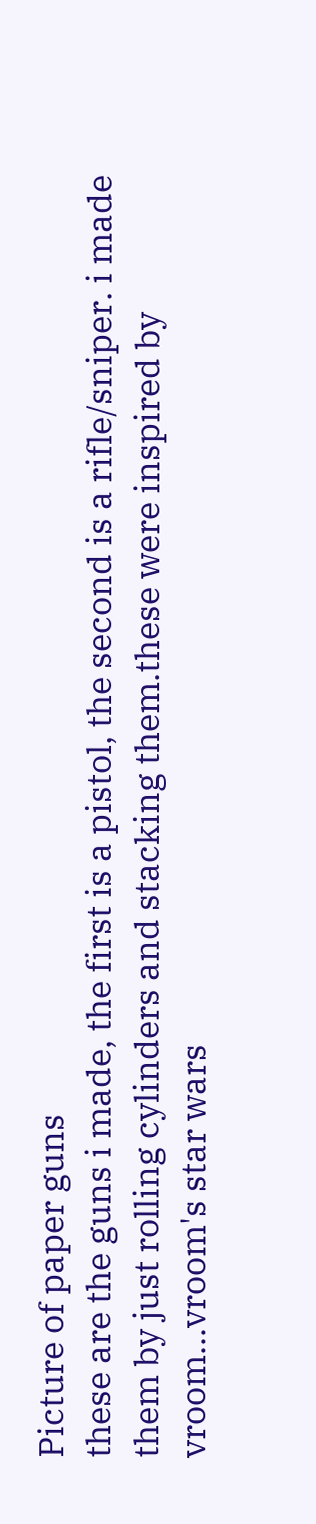Picture of paper guns
these are the guns i made, the first is a pistol, the second is a rifle/sniper. i made them by just rolling cylinders and stacking them.these were inspired by vroom...vroom's star wars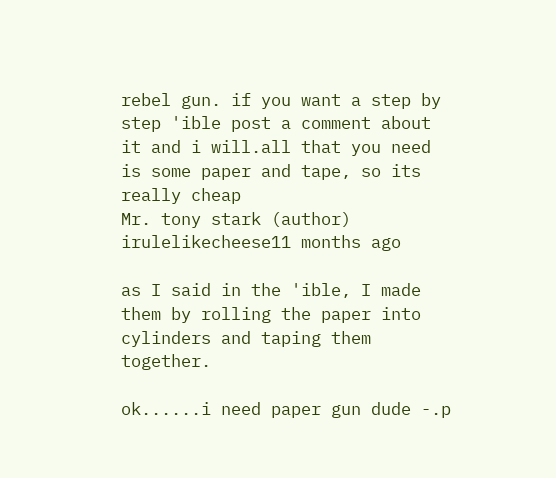rebel gun. if you want a step by step 'ible post a comment about it and i will.all that you need is some paper and tape, so its really cheap
Mr. tony stark (author)  irulelikecheese11 months ago

as I said in the 'ible, I made them by rolling the paper into cylinders and taping them together.

ok......i need paper gun dude -.p